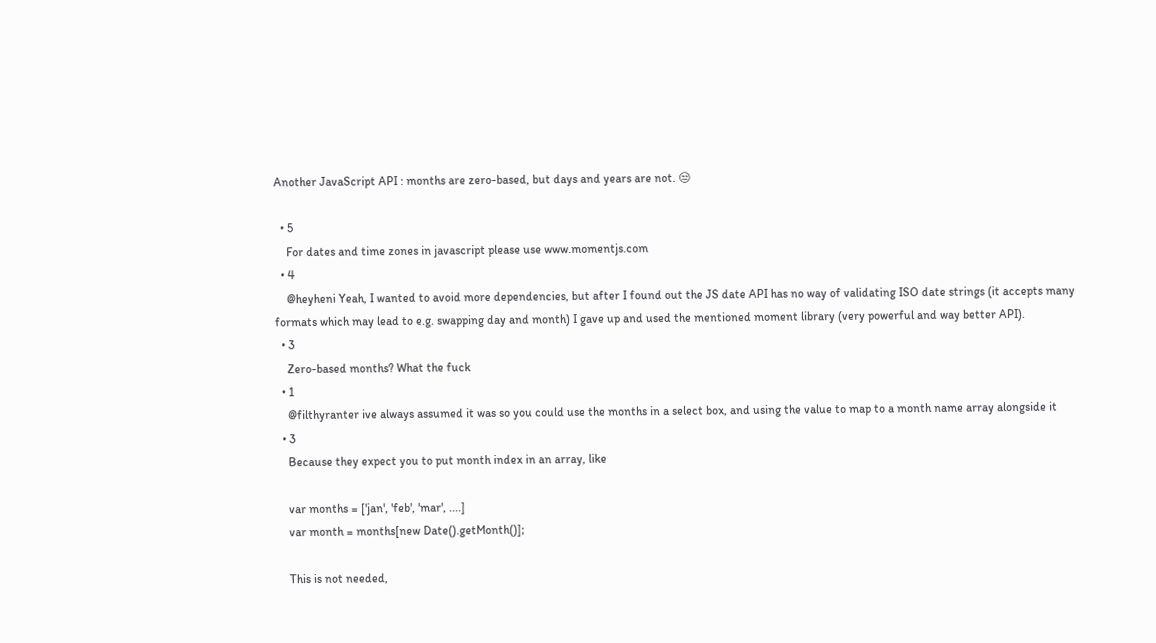Another JavaScript API : months are zero-based, but days and years are not. 😒

  • 5
    For dates and time zones in javascript please use www.momentjs.com
  • 4
    @heyheni Yeah, I wanted to avoid more dependencies, but after I found out the JS date API has no way of validating ISO date strings (it accepts many formats which may lead to e.g. swapping day and month) I gave up and used the mentioned moment library (very powerful and way better API).
  • 3
    Zero-based months? What the fuck
  • 1
    @filthyranter ive always assumed it was so you could use the months in a select box, and using the value to map to a month name array alongside it
  • 3
    Because they expect you to put month index in an array, like

    var months = ['jan', 'feb', 'mar', ....]
    var month = months[new Date().getMonth()];

    This is not needed,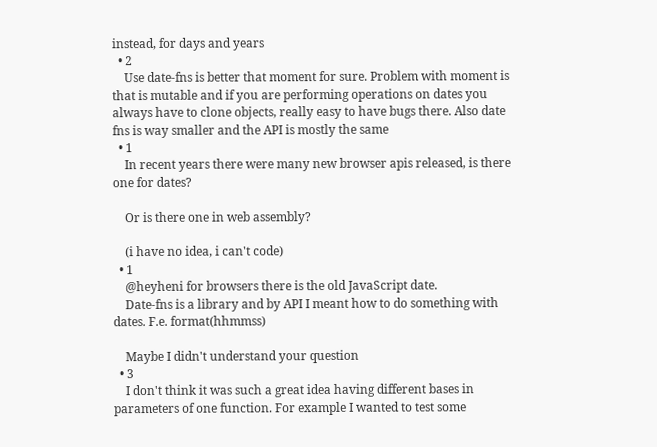instead, for days and years
  • 2
    Use date-fns is better that moment for sure. Problem with moment is that is mutable and if you are performing operations on dates you always have to clone objects, really easy to have bugs there. Also date fns is way smaller and the API is mostly the same
  • 1
    In recent years there were many new browser apis released, is there one for dates?

    Or is there one in web assembly?

    (i have no idea, i can't code)
  • 1
    @heyheni for browsers there is the old JavaScript date.
    Date-fns is a library and by API I meant how to do something with dates. F.e. format(hhmmss)

    Maybe I didn't understand your question
  • 3
    I don't think it was such a great idea having different bases in parameters of one function. For example I wanted to test some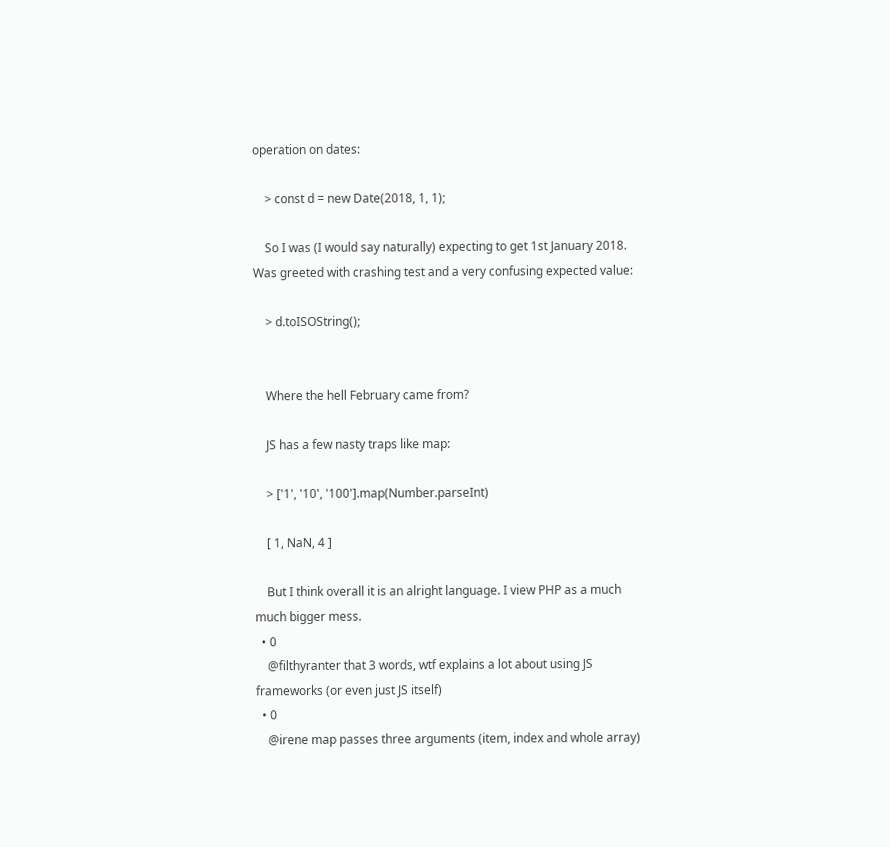operation on dates:

    > const d = new Date(2018, 1, 1);

    So I was (I would say naturally) expecting to get 1st January 2018. Was greeted with crashing test and a very confusing expected value:

    > d.toISOString();


    Where the hell February came from?

    JS has a few nasty traps like map:

    > ['1', '10', '100'].map(Number.parseInt)

    [ 1, NaN, 4 ]

    But I think overall it is an alright language. I view PHP as a much much bigger mess.
  • 0
    @filthyranter that 3 words, wtf explains a lot about using JS frameworks (or even just JS itself)
  • 0
    @irene map passes three arguments (item, index and whole array)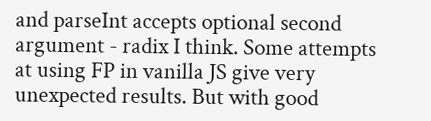and parseInt accepts optional second argument - radix I think. Some attempts at using FP in vanilla JS give very unexpected results. But with good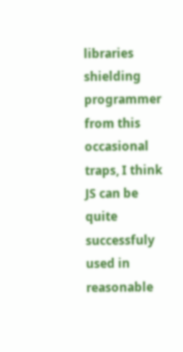libraries shielding programmer from this occasional traps, I think JS can be quite successfuly used in reasonable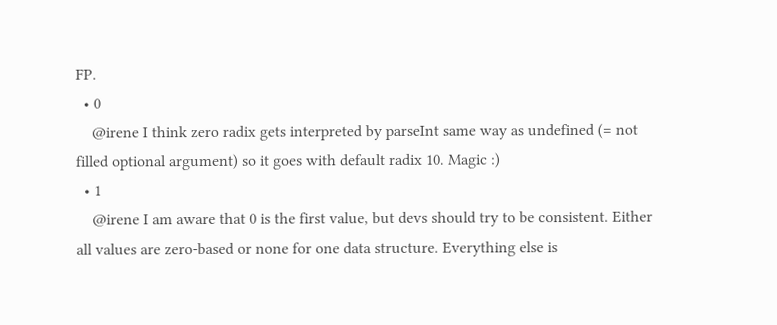FP.
  • 0
    @irene I think zero radix gets interpreted by parseInt same way as undefined (= not filled optional argument) so it goes with default radix 10. Magic :)
  • 1
    @irene I am aware that 0 is the first value, but devs should try to be consistent. Either all values are zero-based or none for one data structure. Everything else is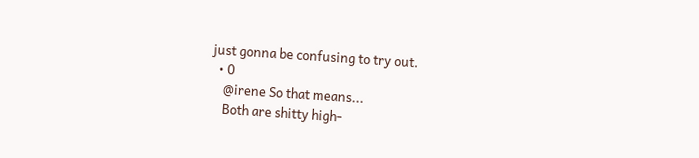just gonna be confusing to try out.
  • 0
    @irene So that means...
    Both are shitty high-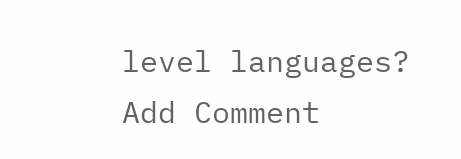level languages?
Add Comment